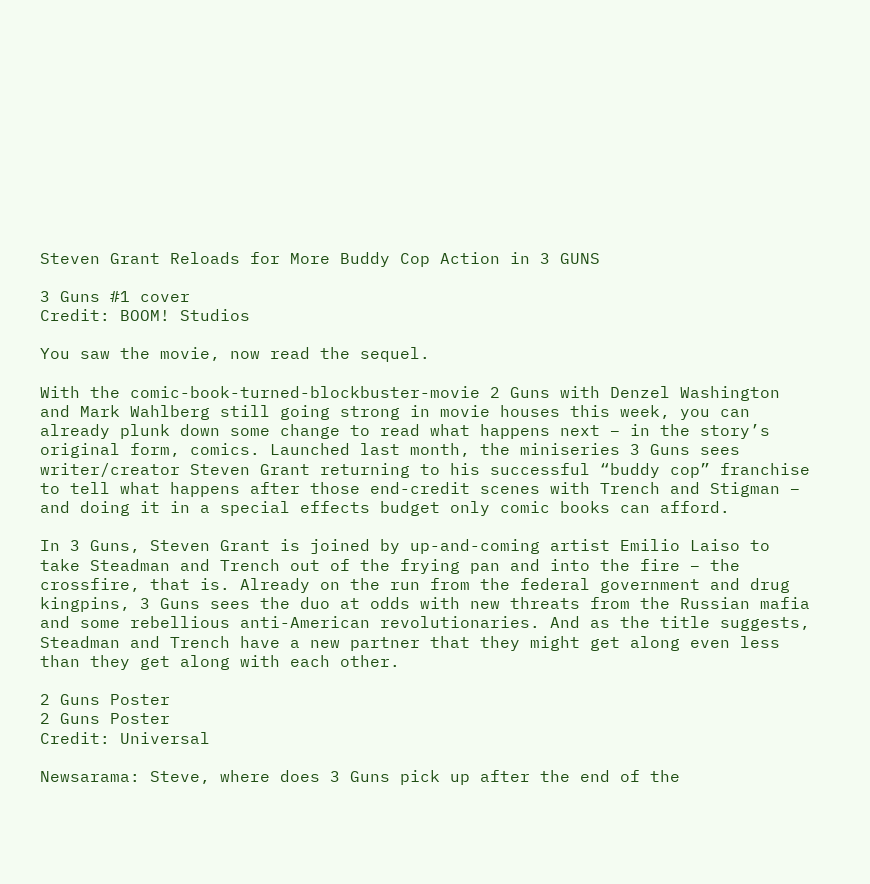Steven Grant Reloads for More Buddy Cop Action in 3 GUNS

3 Guns #1 cover
Credit: BOOM! Studios

You saw the movie, now read the sequel.

With the comic-book-turned-blockbuster-movie 2 Guns with Denzel Washington and Mark Wahlberg still going strong in movie houses this week, you can already plunk down some change to read what happens next – in the story’s original form, comics. Launched last month, the miniseries 3 Guns sees writer/creator Steven Grant returning to his successful “buddy cop” franchise to tell what happens after those end-credit scenes with Trench and Stigman – and doing it in a special effects budget only comic books can afford.

In 3 Guns, Steven Grant is joined by up-and-coming artist Emilio Laiso to take Steadman and Trench out of the frying pan and into the fire – the crossfire, that is. Already on the run from the federal government and drug kingpins, 3 Guns sees the duo at odds with new threats from the Russian mafia and some rebellious anti-American revolutionaries. And as the title suggests, Steadman and Trench have a new partner that they might get along even less than they get along with each other.

2 Guns Poster
2 Guns Poster
Credit: Universal

Newsarama: Steve, where does 3 Guns pick up after the end of the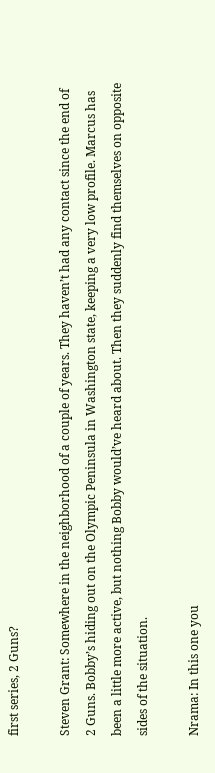first series, 2 Guns?

Steven Grant: Somewhere in the neighborhood of a couple of years. They haven’t had any contact since the end of 2 Guns. Bobby’s hiding out on the Olympic Peninsula in Washington state, keeping a very low profile. Marcus has been a little more active, but nothing Bobby would’ve heard about. Then they suddenly find themselves on opposite sides of the situation.

Nrama: In this one you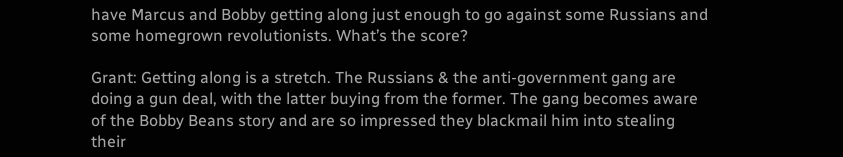have Marcus and Bobby getting along just enough to go against some Russians and some homegrown revolutionists. What’s the score?

Grant: Getting along is a stretch. The Russians & the anti-government gang are doing a gun deal, with the latter buying from the former. The gang becomes aware of the Bobby Beans story and are so impressed they blackmail him into stealing their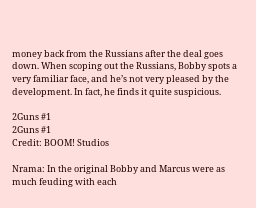money back from the Russians after the deal goes down. When scoping out the Russians, Bobby spots a very familiar face, and he’s not very pleased by the development. In fact, he finds it quite suspicious.

2Guns #1
2Guns #1
Credit: BOOM! Studios

Nrama: In the original Bobby and Marcus were as much feuding with each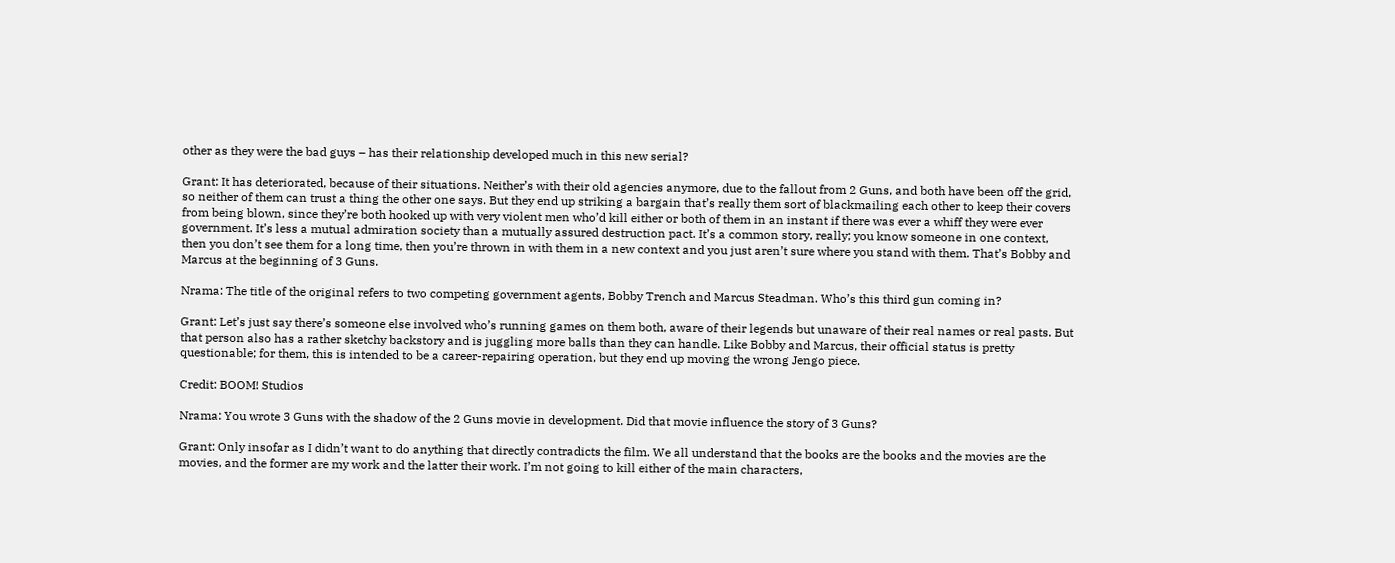other as they were the bad guys – has their relationship developed much in this new serial?

Grant: It has deteriorated, because of their situations. Neither’s with their old agencies anymore, due to the fallout from 2 Guns, and both have been off the grid, so neither of them can trust a thing the other one says. But they end up striking a bargain that’s really them sort of blackmailing each other to keep their covers from being blown, since they’re both hooked up with very violent men who’d kill either or both of them in an instant if there was ever a whiff they were ever government. It’s less a mutual admiration society than a mutually assured destruction pact. It’s a common story, really; you know someone in one context, then you don’t see them for a long time, then you’re thrown in with them in a new context and you just aren’t sure where you stand with them. That’s Bobby and Marcus at the beginning of 3 Guns.

Nrama: The title of the original refers to two competing government agents, Bobby Trench and Marcus Steadman. Who’s this third gun coming in?

Grant: Let’s just say there’s someone else involved who’s running games on them both, aware of their legends but unaware of their real names or real pasts. But that person also has a rather sketchy backstory and is juggling more balls than they can handle. Like Bobby and Marcus, their official status is pretty questionable; for them, this is intended to be a career-repairing operation, but they end up moving the wrong Jengo piece.

Credit: BOOM! Studios

Nrama: You wrote 3 Guns with the shadow of the 2 Guns movie in development. Did that movie influence the story of 3 Guns?

Grant: Only insofar as I didn’t want to do anything that directly contradicts the film. We all understand that the books are the books and the movies are the movies, and the former are my work and the latter their work. I’m not going to kill either of the main characters,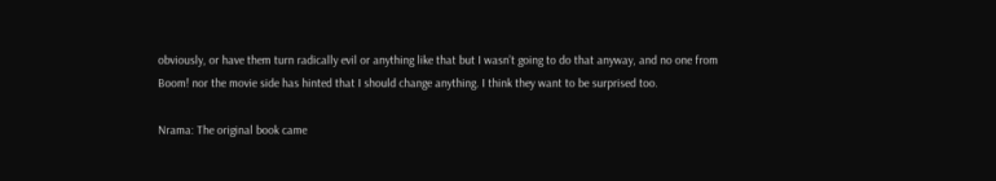obviously, or have them turn radically evil or anything like that but I wasn’t going to do that anyway, and no one from Boom! nor the movie side has hinted that I should change anything. I think they want to be surprised too.

Nrama: The original book came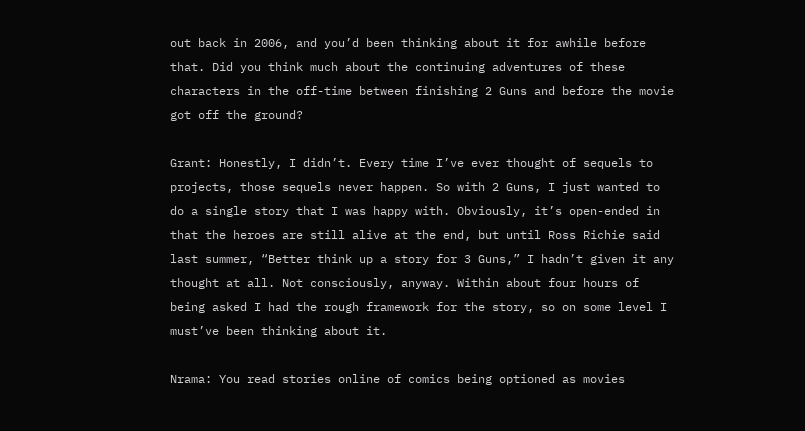out back in 2006, and you’d been thinking about it for awhile before that. Did you think much about the continuing adventures of these characters in the off-time between finishing 2 Guns and before the movie got off the ground?

Grant: Honestly, I didn’t. Every time I’ve ever thought of sequels to projects, those sequels never happen. So with 2 Guns, I just wanted to do a single story that I was happy with. Obviously, it’s open-ended in that the heroes are still alive at the end, but until Ross Richie said last summer, “Better think up a story for 3 Guns,” I hadn’t given it any thought at all. Not consciously, anyway. Within about four hours of being asked I had the rough framework for the story, so on some level I must’ve been thinking about it.

Nrama: You read stories online of comics being optioned as movies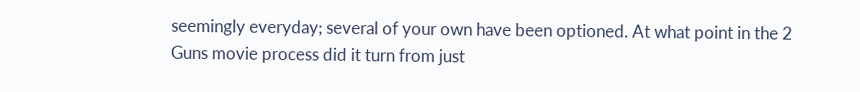seemingly everyday; several of your own have been optioned. At what point in the 2 Guns movie process did it turn from just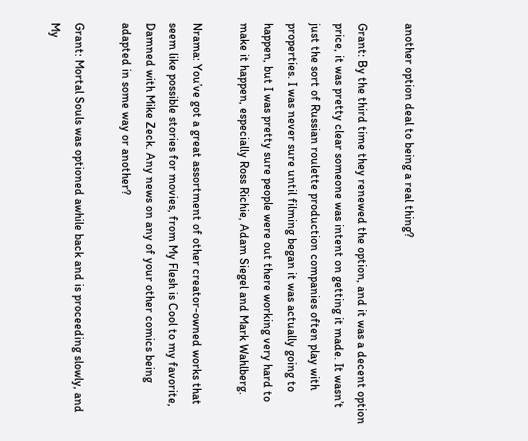another option deal to being a real thing?

Grant: By the third time they renewed the option, and it was a decent option price, it was pretty clear someone was intent on getting it made. It wasn’t just the sort of Russian roulette production companies often play with properties. I was never sure until filming began it was actually going to happen, but I was pretty sure people were out there working very hard to make it happen, especially Ross Richie, Adam Siegel and Mark Wahlberg.

Nrama: You’ve got a great assortment of other creator-owned works that seem like possible stories for movies, from My Flesh is Cool to my favorite, Damned with Mike Zeck. Any news on any of your other comics being adapted in some way or another?

Grant: Mortal Souls was optioned awhile back and is proceeding slowly, and My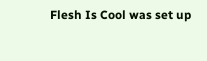Flesh Is Cool was set up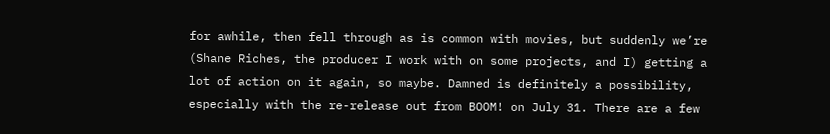for awhile, then fell through as is common with movies, but suddenly we’re (Shane Riches, the producer I work with on some projects, and I) getting a lot of action on it again, so maybe. Damned is definitely a possibility, especially with the re-release out from BOOM! on July 31. There are a few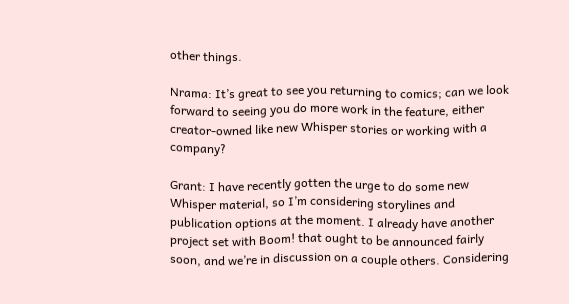other things.

Nrama: It’s great to see you returning to comics; can we look forward to seeing you do more work in the feature, either creator-owned like new Whisper stories or working with a company?

Grant: I have recently gotten the urge to do some new Whisper material, so I’m considering storylines and publication options at the moment. I already have another project set with Boom! that ought to be announced fairly soon, and we’re in discussion on a couple others. Considering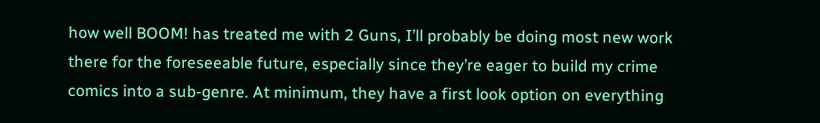how well BOOM! has treated me with 2 Guns, I’ll probably be doing most new work there for the foreseeable future, especially since they’re eager to build my crime comics into a sub-genre. At minimum, they have a first look option on everything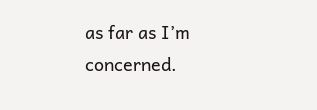as far as I’m concerned.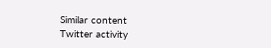Similar content
Twitter activity